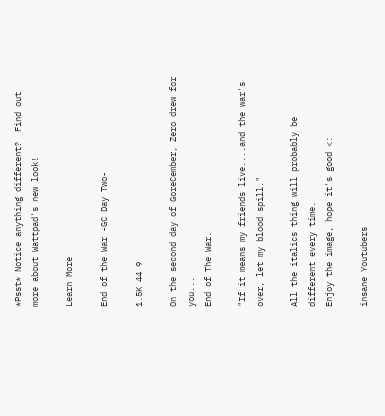*Psst* Notice anything different?  Find out more about Wattpad's new look!

Learn More

End of the War -GC Day Two-

1.5K 44 9

On the second day of GoreCember, Zero drew for you...
End of The War.

"If it means my friends live....and the war's over, let my blood spill."

All the italics thing will probably be different every time.
Enjoy the image, hope it's good <:

insane Youtubers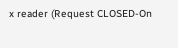x reader (Request CLOSED-On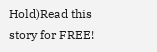Hold)Read this story for FREE!